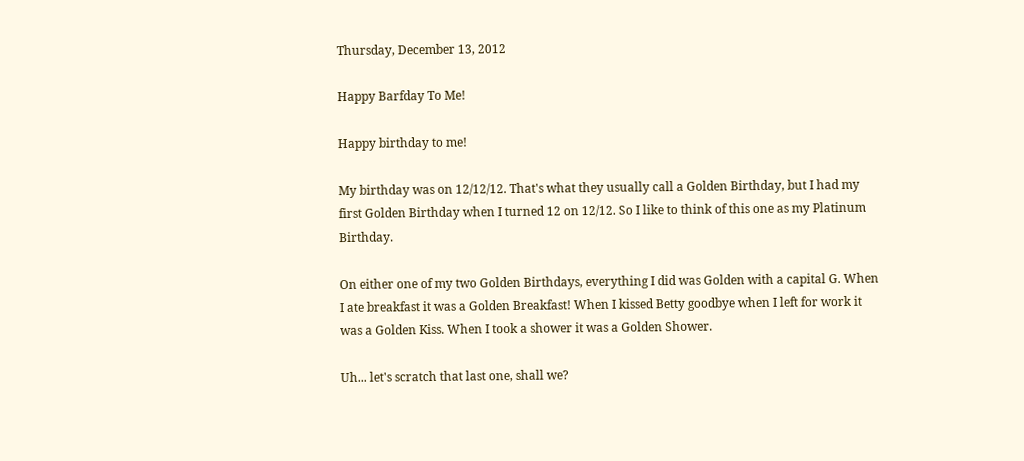Thursday, December 13, 2012

Happy Barfday To Me!

Happy birthday to me!

My birthday was on 12/12/12. That's what they usually call a Golden Birthday, but I had my first Golden Birthday when I turned 12 on 12/12. So I like to think of this one as my Platinum Birthday.

On either one of my two Golden Birthdays, everything I did was Golden with a capital G. When I ate breakfast it was a Golden Breakfast! When I kissed Betty goodbye when I left for work it was a Golden Kiss. When I took a shower it was a Golden Shower.

Uh... let's scratch that last one, shall we?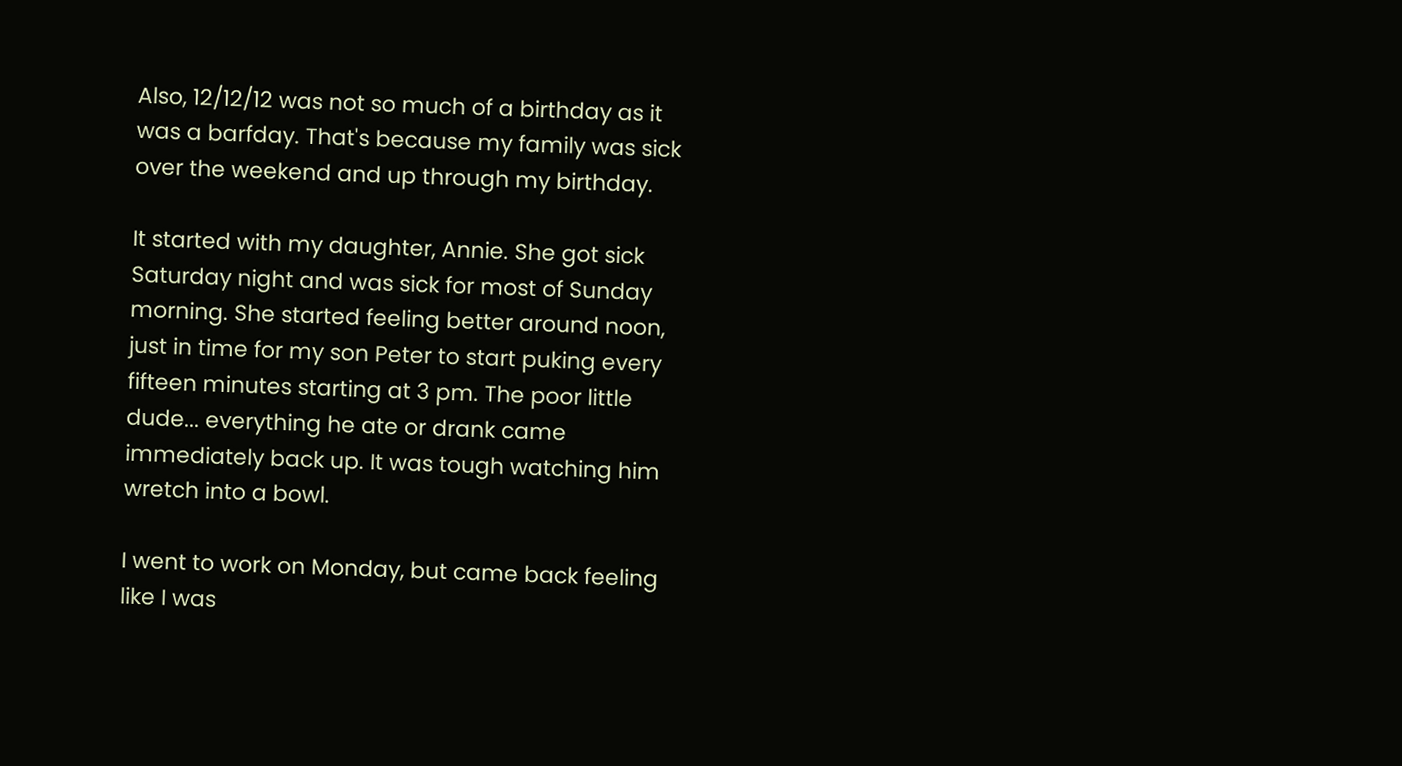Also, 12/12/12 was not so much of a birthday as it was a barfday. That's because my family was sick over the weekend and up through my birthday.

It started with my daughter, Annie. She got sick Saturday night and was sick for most of Sunday morning. She started feeling better around noon, just in time for my son Peter to start puking every fifteen minutes starting at 3 pm. The poor little dude... everything he ate or drank came immediately back up. It was tough watching him wretch into a bowl.

I went to work on Monday, but came back feeling like I was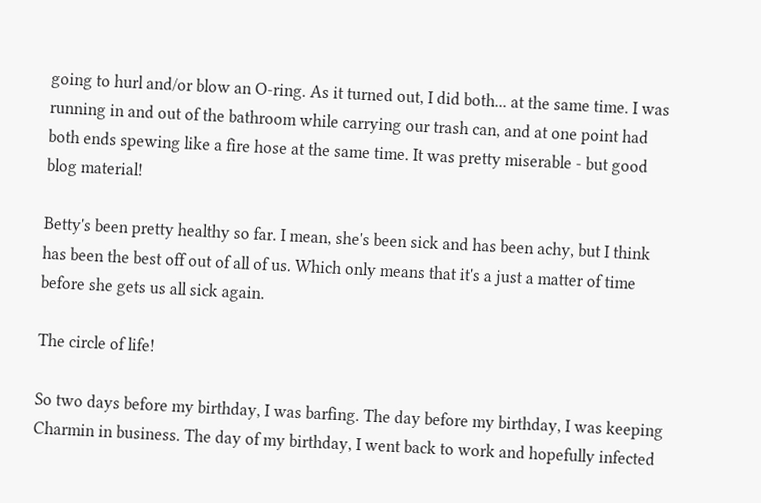going to hurl and/or blow an O-ring. As it turned out, I did both... at the same time. I was running in and out of the bathroom while carrying our trash can, and at one point had both ends spewing like a fire hose at the same time. It was pretty miserable - but good blog material!

Betty's been pretty healthy so far. I mean, she's been sick and has been achy, but I think has been the best off out of all of us. Which only means that it's a just a matter of time before she gets us all sick again.

The circle of life!

So two days before my birthday, I was barfing. The day before my birthday, I was keeping Charmin in business. The day of my birthday, I went back to work and hopefully infected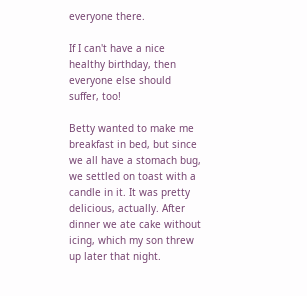everyone there.

If I can't have a nice healthy birthday, then everyone else should suffer, too!

Betty wanted to make me breakfast in bed, but since we all have a stomach bug, we settled on toast with a candle in it. It was pretty delicious, actually. After dinner we ate cake without icing, which my son threw up later that night.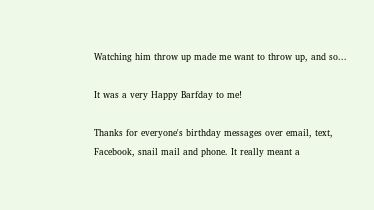Watching him throw up made me want to throw up, and so...

It was a very Happy Barfday to me!

Thanks for everyone's birthday messages over email, text, Facebook, snail mail and phone. It really meant a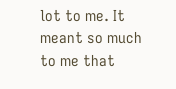lot to me. It meant so much to me that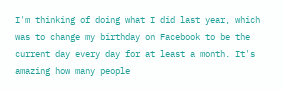I'm thinking of doing what I did last year, which was to change my birthday on Facebook to be the current day every day for at least a month. It's amazing how many people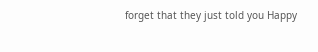forget that they just told you Happy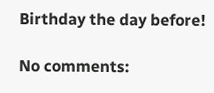Birthday the day before!

No comments: